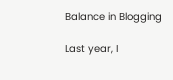Balance in Blogging

Last year, I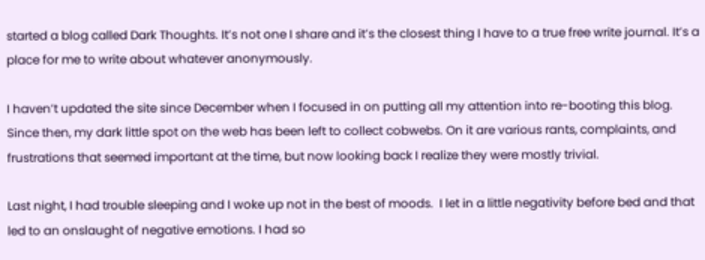started a blog called Dark Thoughts. It’s not one I share and it’s the closest thing I have to a true free write journal. It’s a place for me to write about whatever anonymously.

I haven’t updated the site since December when I focused in on putting all my attention into re-booting this blog. Since then, my dark little spot on the web has been left to collect cobwebs. On it are various rants, complaints, and frustrations that seemed important at the time, but now looking back I realize they were mostly trivial.

Last night, I had trouble sleeping and I woke up not in the best of moods.  I let in a little negativity before bed and that led to an onslaught of negative emotions. I had so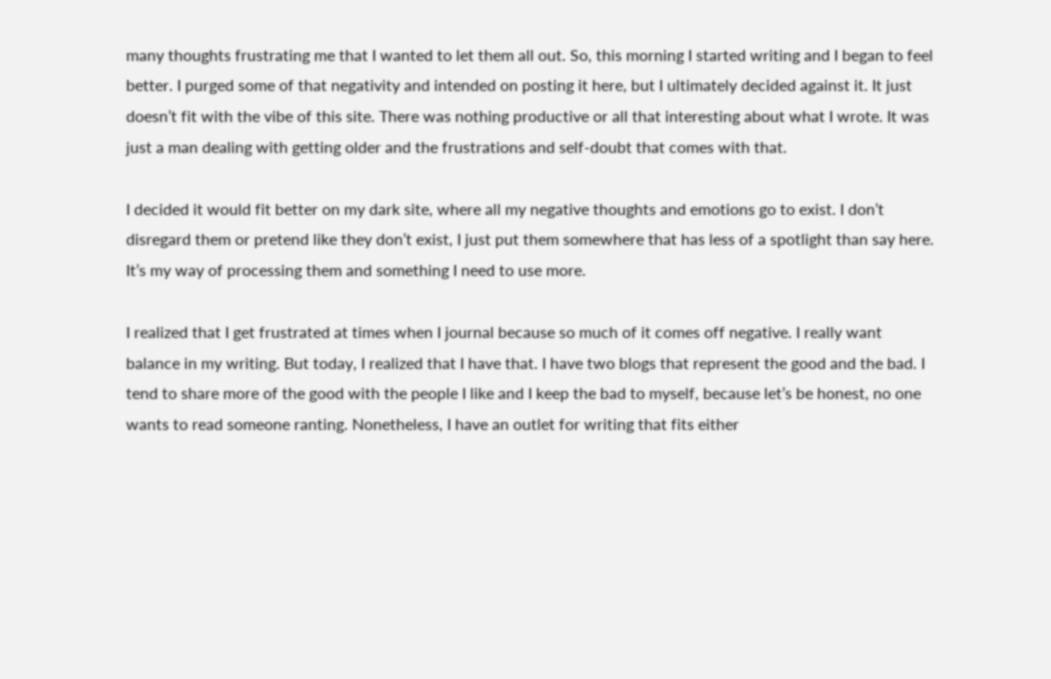many thoughts frustrating me that I wanted to let them all out. So, this morning I started writing and I began to feel better. I purged some of that negativity and intended on posting it here, but I ultimately decided against it. It just doesn’t fit with the vibe of this site. There was nothing productive or all that interesting about what I wrote. It was just a man dealing with getting older and the frustrations and self-doubt that comes with that.

I decided it would fit better on my dark site, where all my negative thoughts and emotions go to exist. I don’t disregard them or pretend like they don’t exist, I just put them somewhere that has less of a spotlight than say here. It’s my way of processing them and something I need to use more.

I realized that I get frustrated at times when I journal because so much of it comes off negative. I really want balance in my writing. But today, I realized that I have that. I have two blogs that represent the good and the bad. I tend to share more of the good with the people I like and I keep the bad to myself, because let’s be honest, no one wants to read someone ranting. Nonetheless, I have an outlet for writing that fits either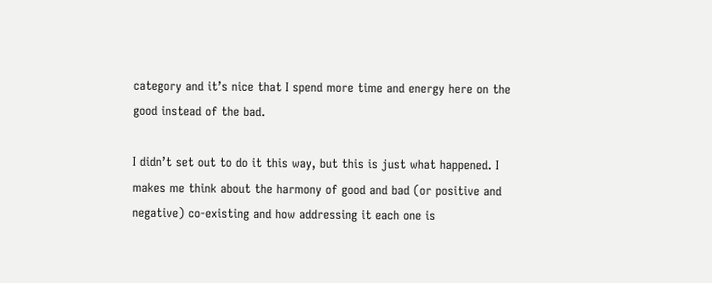category and it’s nice that I spend more time and energy here on the good instead of the bad.

I didn’t set out to do it this way, but this is just what happened. I makes me think about the harmony of good and bad (or positive and negative) co-existing and how addressing it each one is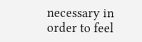necessary in order to feel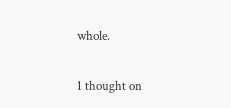whole.

1 thought on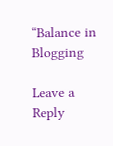“Balance in Blogging

Leave a Reply